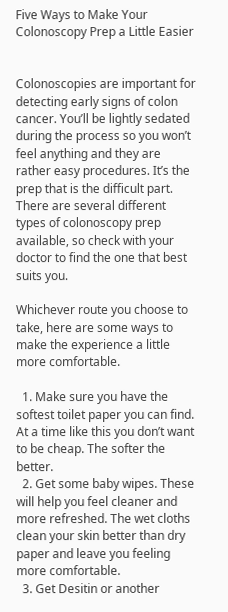Five Ways to Make Your Colonoscopy Prep a Little Easier


Colonoscopies are important for detecting early signs of colon cancer. You’ll be lightly sedated during the process so you won’t feel anything and they are rather easy procedures. It’s the prep that is the difficult part. There are several different types of colonoscopy prep available, so check with your doctor to find the one that best suits you.

Whichever route you choose to take, here are some ways to make the experience a little more comfortable.

  1. Make sure you have the softest toilet paper you can find. At a time like this you don’t want to be cheap. The softer the better.
  2. Get some baby wipes. These will help you feel cleaner and more refreshed. The wet cloths clean your skin better than dry paper and leave you feeling more comfortable.
  3. Get Desitin or another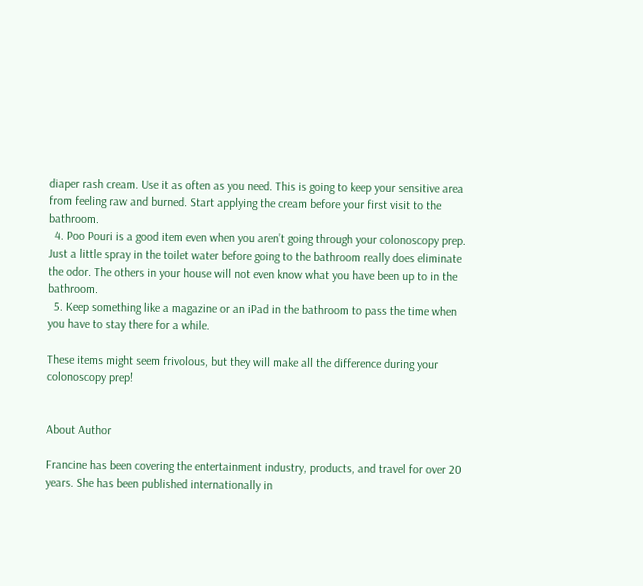diaper rash cream. Use it as often as you need. This is going to keep your sensitive area from feeling raw and burned. Start applying the cream before your first visit to the bathroom.
  4. Poo Pouri is a good item even when you aren’t going through your colonoscopy prep. Just a little spray in the toilet water before going to the bathroom really does eliminate the odor. The others in your house will not even know what you have been up to in the bathroom.
  5. Keep something like a magazine or an iPad in the bathroom to pass the time when you have to stay there for a while.

These items might seem frivolous, but they will make all the difference during your colonoscopy prep!


About Author

Francine has been covering the entertainment industry, products, and travel for over 20 years. She has been published internationally in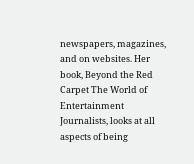newspapers, magazines, and on websites. Her book, Beyond the Red Carpet The World of Entertainment Journalists, looks at all aspects of being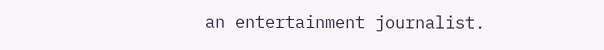an entertainment journalist.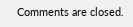Comments are closed.